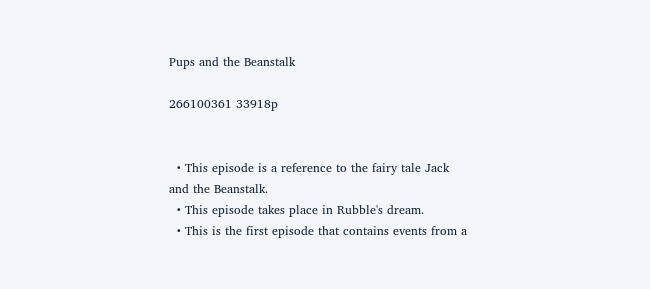Pups and the Beanstalk

266100361 33918p


  • This episode is a reference to the fairy tale Jack and the Beanstalk.
  • This episode takes place in Rubble's dream.
  • This is the first episode that contains events from a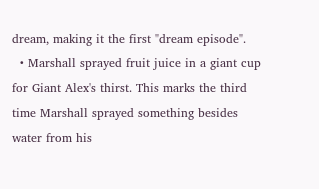dream, making it the first "dream episode".
  • Marshall sprayed fruit juice in a giant cup for Giant Alex's thirst. This marks the third time Marshall sprayed something besides water from his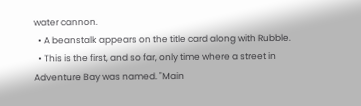water cannon.
  • A beanstalk appears on the title card along with Rubble.
  • This is the first, and so far, only time where a street in Adventure Bay was named. "Main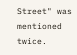Street" was mentioned twice.